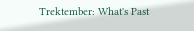Trektember: What's Past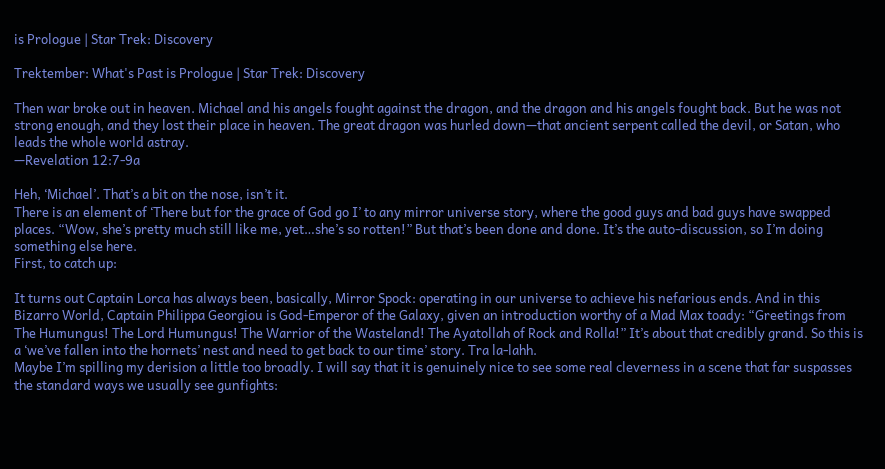is Prologue | Star Trek: Discovery

Trektember: What's Past is Prologue | Star Trek: Discovery

Then war broke out in heaven. Michael and his angels fought against the dragon, and the dragon and his angels fought back. But he was not strong enough, and they lost their place in heaven. The great dragon was hurled down—that ancient serpent called the devil, or Satan, who leads the whole world astray.
—Revelation 12:7-9a

Heh, ‘Michael’. That’s a bit on the nose, isn’t it.
There is an element of ‘There but for the grace of God go I’ to any mirror universe story, where the good guys and bad guys have swapped places. “Wow, she’s pretty much still like me, yet…she’s so rotten!” But that’s been done and done. It’s the auto-discussion, so I’m doing something else here.
First, to catch up:

It turns out Captain Lorca has always been, basically, Mirror Spock: operating in our universe to achieve his nefarious ends. And in this Bizarro World, Captain Philippa Georgiou is God-Emperor of the Galaxy, given an introduction worthy of a Mad Max toady: “Greetings from The Humungus! The Lord Humungus! The Warrior of the Wasteland! The Ayatollah of Rock and Rolla!” It’s about that credibly grand. So this is a ‘we’ve fallen into the hornets’ nest and need to get back to our time’ story. Tra la-lahh.
Maybe I’m spilling my derision a little too broadly. I will say that it is genuinely nice to see some real cleverness in a scene that far suspasses the standard ways we usually see gunfights: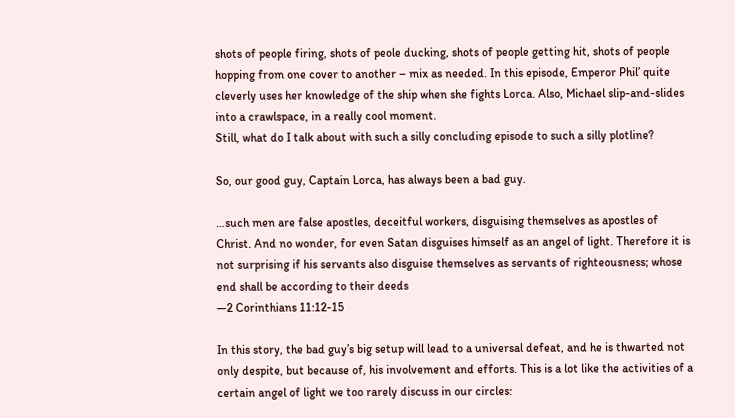shots of people firing, shots of peole ducking, shots of people getting hit, shots of people hopping from one cover to another – mix as needed. In this episode, Emperor Phil’ quite cleverly uses her knowledge of the ship when she fights Lorca. Also, Michael slip-and-slides into a crawlspace, in a really cool moment.
Still, what do I talk about with such a silly concluding episode to such a silly plotline?

So, our good guy, Captain Lorca, has always been a bad guy.

…such men are false apostles, deceitful workers, disguising themselves as apostles of Christ. And no wonder, for even Satan disguises himself as an angel of light. Therefore it is not surprising if his servants also disguise themselves as servants of righteousness; whose end shall be according to their deeds
—2 Corinthians 11:12-15

In this story, the bad guy’s big setup will lead to a universal defeat, and he is thwarted not only despite, but because of, his involvement and efforts. This is a lot like the activities of a certain angel of light we too rarely discuss in our circles: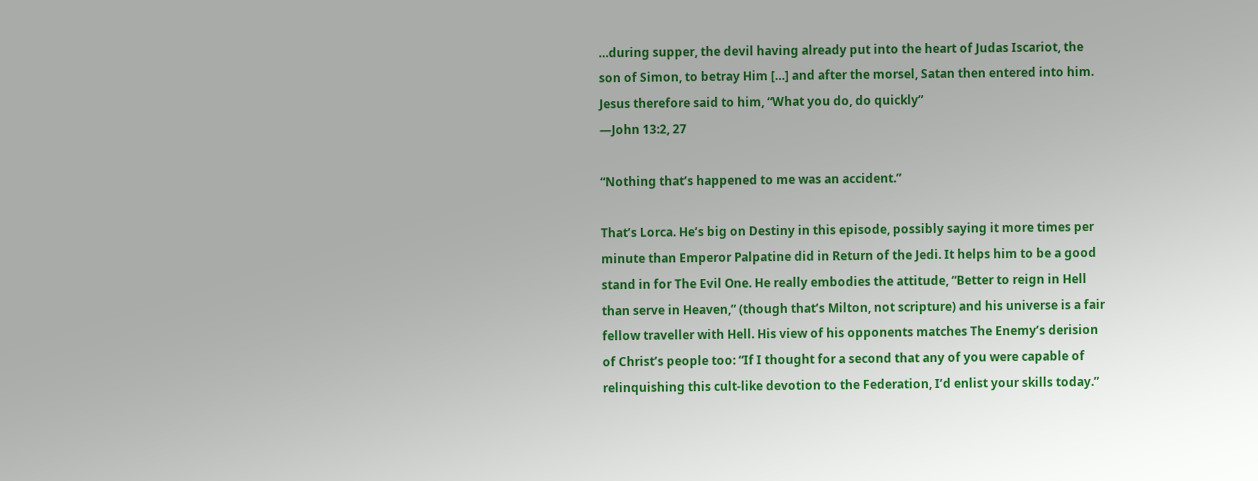…during supper, the devil having already put into the heart of Judas Iscariot, the son of Simon, to betray Him […] and after the morsel, Satan then entered into him. Jesus therefore said to him, “What you do, do quickly”
—John 13:2, 27

“Nothing that’s happened to me was an accident.”

That’s Lorca. He’s big on Destiny in this episode, possibly saying it more times per minute than Emperor Palpatine did in Return of the Jedi. It helps him to be a good stand in for The Evil One. He really embodies the attitude, “Better to reign in Hell than serve in Heaven,” (though that’s Milton, not scripture) and his universe is a fair fellow traveller with Hell. His view of his opponents matches The Enemy’s derision of Christ’s people too: “If I thought for a second that any of you were capable of relinquishing this cult-like devotion to the Federation, I’d enlist your skills today.”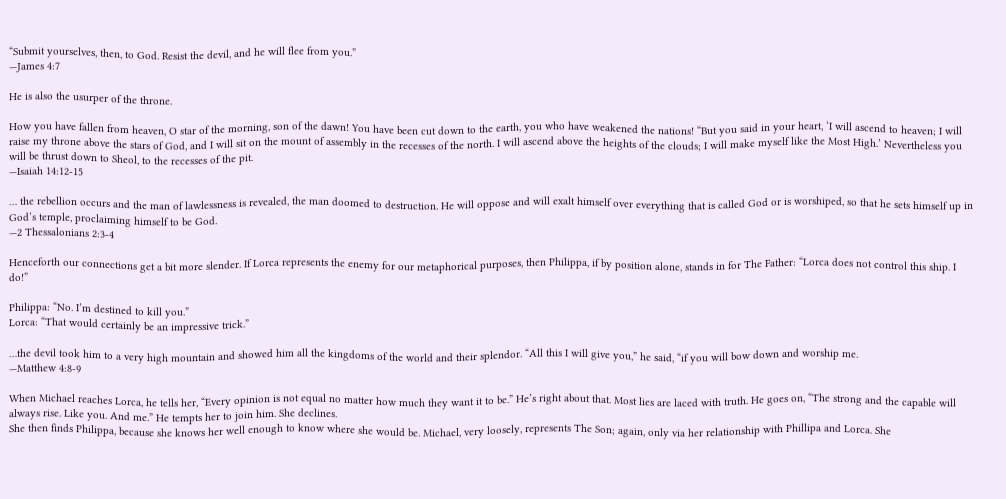“Submit yourselves, then, to God. Resist the devil, and he will flee from you.”
—James 4:7

He is also the usurper of the throne.

How you have fallen from heaven, O star of the morning, son of the dawn! You have been cut down to the earth, you who have weakened the nations! “But you said in your heart, ‘I will ascend to heaven; I will raise my throne above the stars of God, and I will sit on the mount of assembly in the recesses of the north. I will ascend above the heights of the clouds; I will make myself like the Most High.’ Nevertheless you will be thrust down to Sheol, to the recesses of the pit.
—Isaiah 14:12-15

… the rebellion occurs and the man of lawlessness is revealed, the man doomed to destruction. He will oppose and will exalt himself over everything that is called God or is worshiped, so that he sets himself up in God’s temple, proclaiming himself to be God.
—2 Thessalonians 2:3-4

Henceforth our connections get a bit more slender. If Lorca represents the enemy for our metaphorical purposes, then Philippa, if by position alone, stands in for The Father: “Lorca does not control this ship. I do!”

Philippa: “No. I’m destined to kill you.”
Lorca: “That would certainly be an impressive trick.”

…the devil took him to a very high mountain and showed him all the kingdoms of the world and their splendor. “All this I will give you,” he said, “if you will bow down and worship me.
—Matthew 4:8-9

When Michael reaches Lorca, he tells her, “Every opinion is not equal no matter how much they want it to be.” He’s right about that. Most lies are laced with truth. He goes on, “The strong and the capable will always rise. Like you. And me.” He tempts her to join him. She declines.
She then finds Philippa, because she knows her well enough to know where she would be. Michael, very loosely, represents The Son; again, only via her relationship with Phillipa and Lorca. She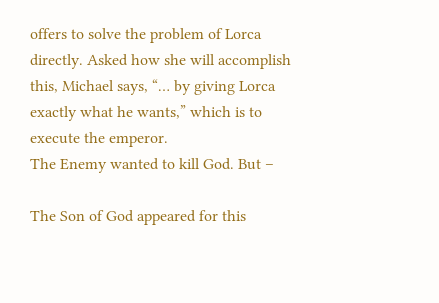offers to solve the problem of Lorca directly. Asked how she will accomplish this, Michael says, “… by giving Lorca exactly what he wants,” which is to execute the emperor.
The Enemy wanted to kill God. But –

The Son of God appeared for this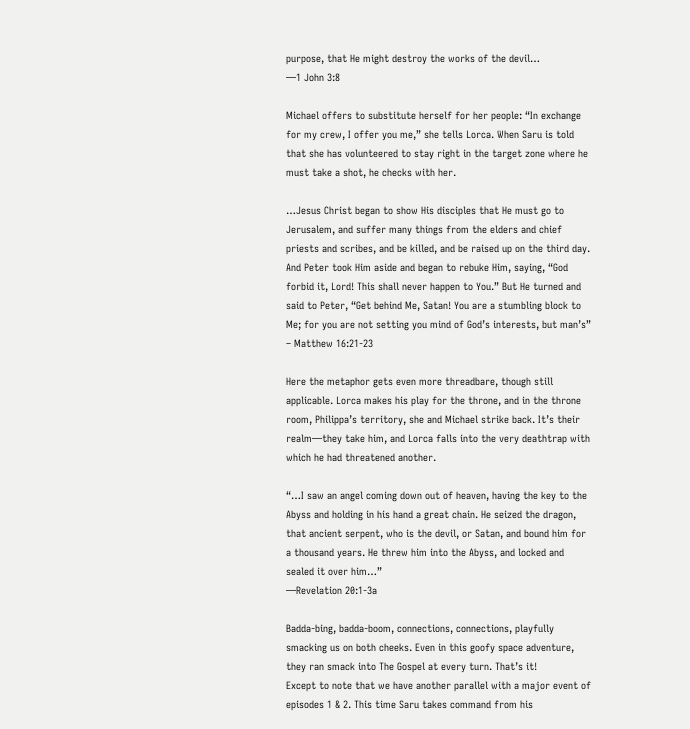purpose, that He might destroy the works of the devil…
—1 John 3:8

Michael offers to substitute herself for her people: “In exchange for my crew, I offer you me,” she tells Lorca. When Saru is told that she has volunteered to stay right in the target zone where he must take a shot, he checks with her.

…Jesus Christ began to show His disciples that He must go to Jerusalem, and suffer many things from the elders and chief priests and scribes, and be killed, and be raised up on the third day. And Peter took Him aside and began to rebuke Him, saying, “God forbid it, Lord! This shall never happen to You.” But He turned and said to Peter, “Get behind Me, Satan! You are a stumbling block to Me; for you are not setting you mind of God’s interests, but man’s”
– Matthew 16:21-23

Here the metaphor gets even more threadbare, though still applicable. Lorca makes his play for the throne, and in the throne room, Philippa’s territory, she and Michael strike back. It’s their realm—they take him, and Lorca falls into the very deathtrap with which he had threatened another.

“…I saw an angel coming down out of heaven, having the key to the Abyss and holding in his hand a great chain. He seized the dragon, that ancient serpent, who is the devil, or Satan, and bound him for a thousand years. He threw him into the Abyss, and locked and sealed it over him…”
—Revelation 20:1-3a

Badda-bing, badda-boom, connections, connections, playfully smacking us on both cheeks. Even in this goofy space adventure, they ran smack into The Gospel at every turn. That’s it!
Except to note that we have another parallel with a major event of episodes 1 & 2. This time Saru takes command from his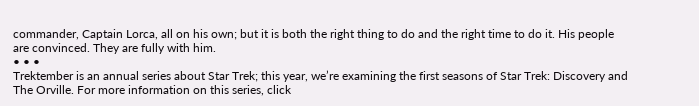commander, Captain Lorca, all on his own; but it is both the right thing to do and the right time to do it. His people are convinced. They are fully with him.
• • •
Trektember is an annual series about Star Trek; this year, we’re examining the first seasons of Star Trek: Discovery and The Orville. For more information on this series, click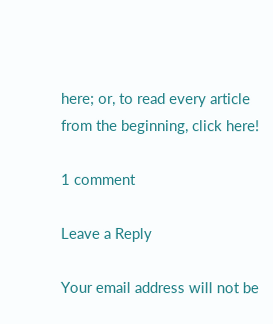here; or, to read every article from the beginning, click here!

1 comment

Leave a Reply

Your email address will not be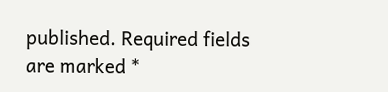published. Required fields are marked *